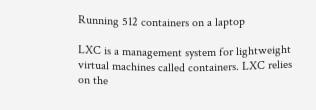Running 512 containers on a laptop

LXC is a management system for lightweight virtual machines called containers. LXC relies on the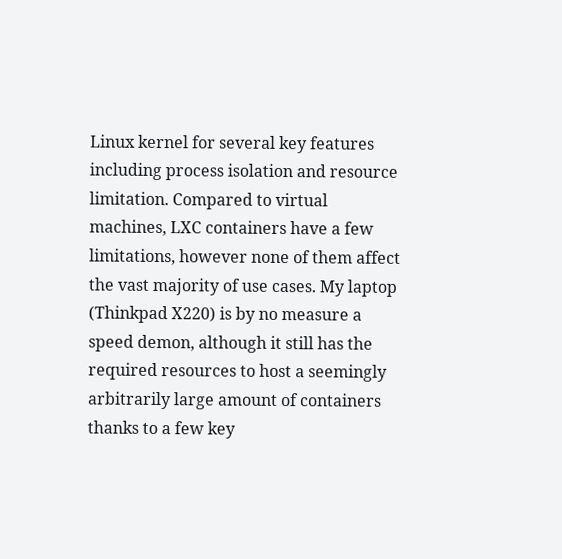Linux kernel for several key features including process isolation and resource limitation. Compared to virtual machines, LXC containers have a few limitations, however none of them affect the vast majority of use cases. My laptop (Thinkpad X220) is by no measure a speed demon, although it still has the required resources to host a seemingly arbitrarily large amount of containers thanks to a few key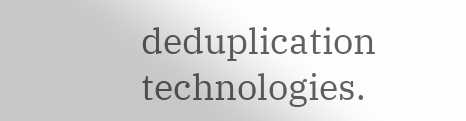deduplication technologies.